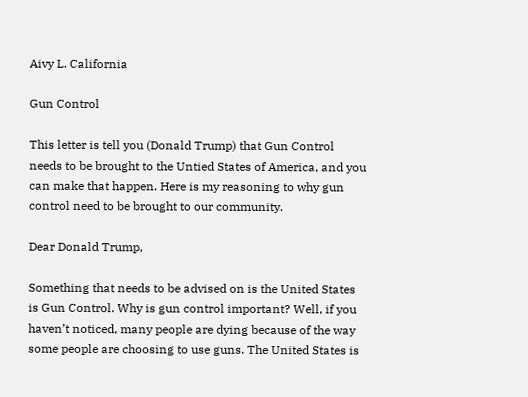Aivy L. California

Gun Control

This letter is tell you (Donald Trump) that Gun Control needs to be brought to the Untied States of America, and you can make that happen. Here is my reasoning to why gun control need to be brought to our community.

Dear Donald Trump,

Something that needs to be advised on is the United States is Gun Control. Why is gun control important? Well, if you haven’t noticed, many people are dying because of the way some people are choosing to use guns. The United States is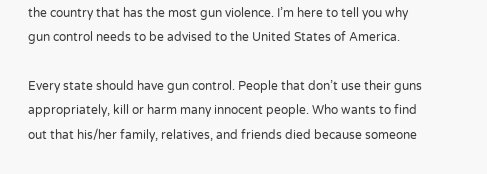the country that has the most gun violence. I’m here to tell you why gun control needs to be advised to the United States of America.

Every state should have gun control. People that don’t use their guns appropriately, kill or harm many innocent people. Who wants to find out that his/her family, relatives, and friends died because someone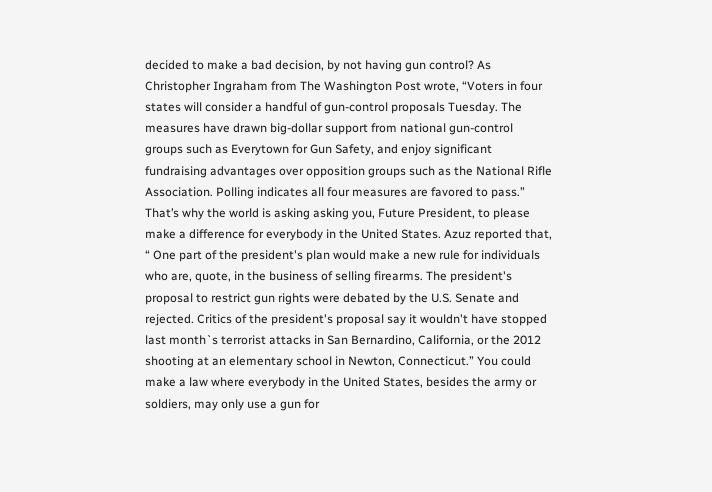decided to make a bad decision, by not having gun control? As Christopher Ingraham from The Washington Post wrote, “Voters in four states will consider a handful of gun-control proposals Tuesday. The measures have drawn big-dollar support from national gun-control groups such as Everytown for Gun Safety, and enjoy significant fundraising advantages over opposition groups such as the National Rifle Association. Polling indicates all four measures are favored to pass.” That’s why the world is asking asking you, Future President, to please make a difference for everybody in the United States. Azuz reported that, “ One part of the president's plan would make a new rule for individuals who are, quote, in the business of selling firearms. The president's proposal to restrict gun rights were debated by the U.S. Senate and rejected. Critics of the president's proposal say it wouldn't have stopped last month`s terrorist attacks in San Bernardino, California, or the 2012 shooting at an elementary school in Newton, Connecticut.” You could make a law where everybody in the United States, besides the army or soldiers, may only use a gun for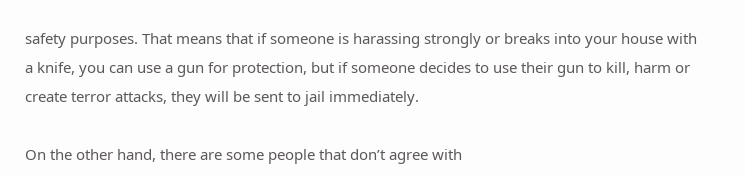safety purposes. That means that if someone is harassing strongly or breaks into your house with a knife, you can use a gun for protection, but if someone decides to use their gun to kill, harm or create terror attacks, they will be sent to jail immediately.

On the other hand, there are some people that don’t agree with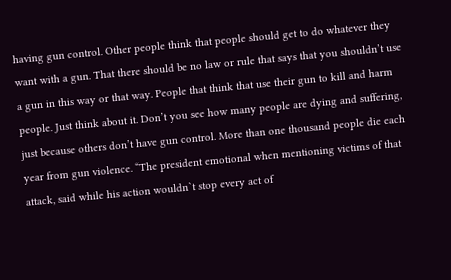having gun control. Other people think that people should get to do whatever they want with a gun. That there should be no law or rule that says that you shouldn’t use a gun in this way or that way. People that think that use their gun to kill and harm people. Just think about it. Don’t you see how many people are dying and suffering, just because others don’t have gun control. More than one thousand people die each year from gun violence. “The president emotional when mentioning victims of that attack, said while his action wouldn`t stop every act of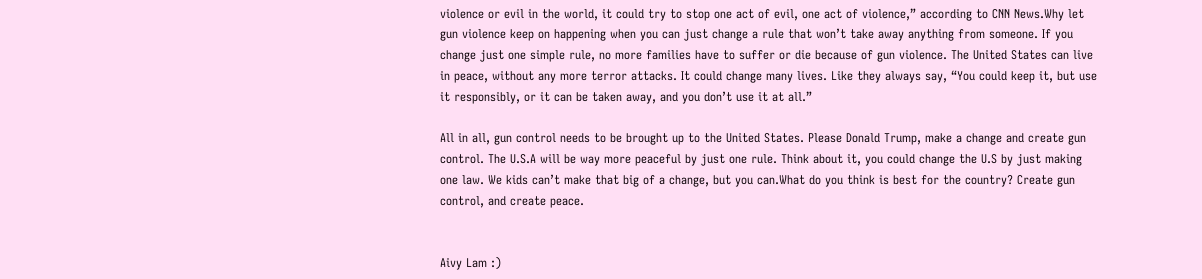violence or evil in the world, it could try to stop one act of evil, one act of violence,” according to CNN News.Why let gun violence keep on happening when you can just change a rule that won’t take away anything from someone. If you change just one simple rule, no more families have to suffer or die because of gun violence. The United States can live in peace, without any more terror attacks. It could change many lives. Like they always say, “You could keep it, but use it responsibly, or it can be taken away, and you don’t use it at all.”

All in all, gun control needs to be brought up to the United States. Please Donald Trump, make a change and create gun control. The U.S.A will be way more peaceful by just one rule. Think about it, you could change the U.S by just making one law. We kids can’t make that big of a change, but you can.What do you think is best for the country? Create gun control, and create peace.


Aivy Lam :)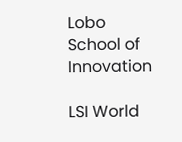Lobo School of Innovation

LSI World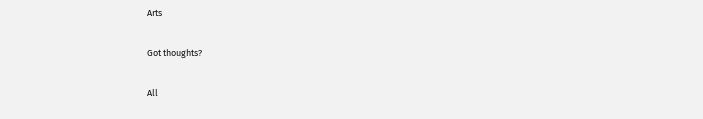Arts

Got thoughts?

All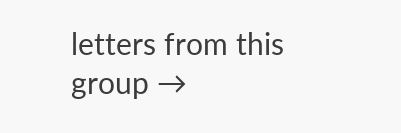letters from this group →